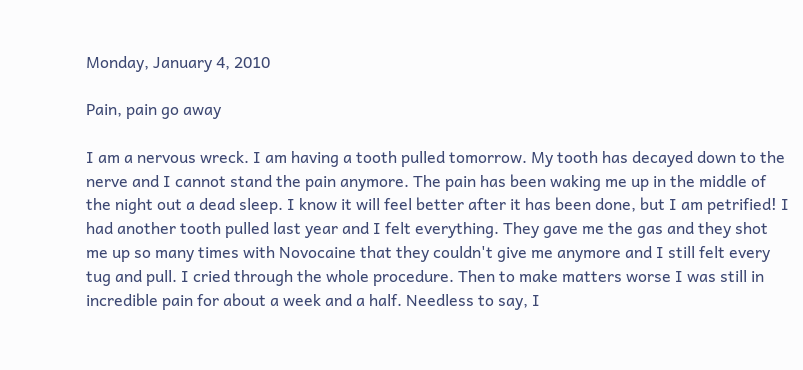Monday, January 4, 2010

Pain, pain go away

I am a nervous wreck. I am having a tooth pulled tomorrow. My tooth has decayed down to the nerve and I cannot stand the pain anymore. The pain has been waking me up in the middle of the night out a dead sleep. I know it will feel better after it has been done, but I am petrified! I had another tooth pulled last year and I felt everything. They gave me the gas and they shot me up so many times with Novocaine that they couldn't give me anymore and I still felt every tug and pull. I cried through the whole procedure. Then to make matters worse I was still in incredible pain for about a week and a half. Needless to say, I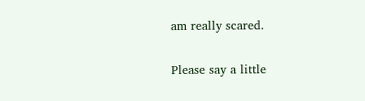am really scared.

Please say a little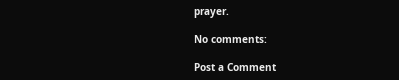prayer.

No comments:

Post a Comment